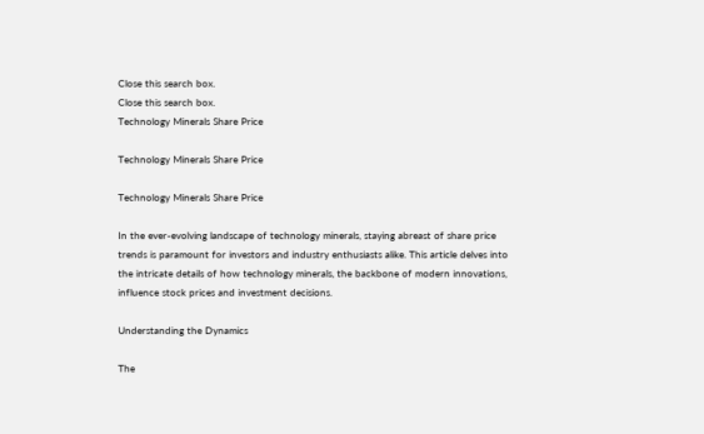Close this search box.
Close this search box.
Technology Minerals Share Price

Technology Minerals Share Price

Technology Minerals Share Price

In the ever-evolving landscape of technology minerals, staying abreast of share price trends is paramount for investors and industry enthusiasts alike. This article delves into the intricate details of how technology minerals, the backbone of modern innovations, influence stock prices and investment decisions.

Understanding the Dynamics

The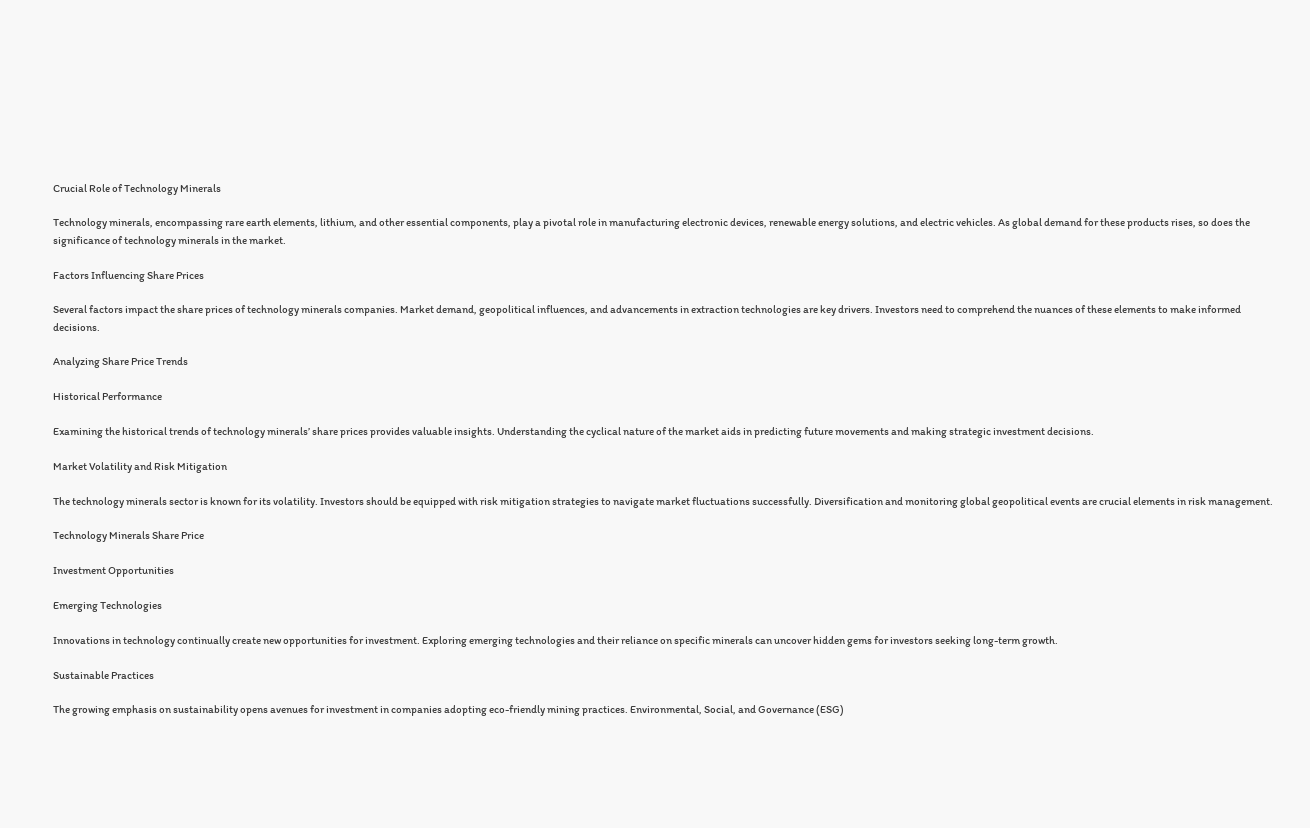Crucial Role of Technology Minerals

Technology minerals, encompassing rare earth elements, lithium, and other essential components, play a pivotal role in manufacturing electronic devices, renewable energy solutions, and electric vehicles. As global demand for these products rises, so does the significance of technology minerals in the market.

Factors Influencing Share Prices

Several factors impact the share prices of technology minerals companies. Market demand, geopolitical influences, and advancements in extraction technologies are key drivers. Investors need to comprehend the nuances of these elements to make informed decisions.

Analyzing Share Price Trends

Historical Performance

Examining the historical trends of technology minerals’ share prices provides valuable insights. Understanding the cyclical nature of the market aids in predicting future movements and making strategic investment decisions.

Market Volatility and Risk Mitigation

The technology minerals sector is known for its volatility. Investors should be equipped with risk mitigation strategies to navigate market fluctuations successfully. Diversification and monitoring global geopolitical events are crucial elements in risk management.

Technology Minerals Share Price

Investment Opportunities

Emerging Technologies

Innovations in technology continually create new opportunities for investment. Exploring emerging technologies and their reliance on specific minerals can uncover hidden gems for investors seeking long-term growth.

Sustainable Practices

The growing emphasis on sustainability opens avenues for investment in companies adopting eco-friendly mining practices. Environmental, Social, and Governance (ESG)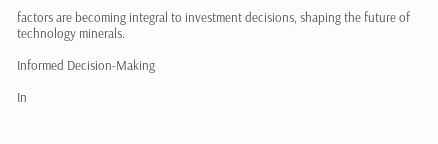factors are becoming integral to investment decisions, shaping the future of technology minerals.

Informed Decision-Making

In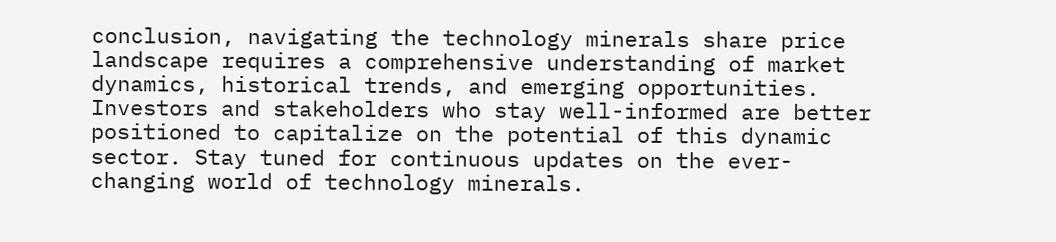conclusion, navigating the technology minerals share price landscape requires a comprehensive understanding of market dynamics, historical trends, and emerging opportunities. Investors and stakeholders who stay well-informed are better positioned to capitalize on the potential of this dynamic sector. Stay tuned for continuous updates on the ever-changing world of technology minerals.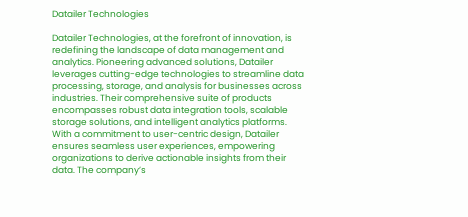Datailer Technologies

Datailer Technologies, at the forefront of innovation, is redefining the landscape of data management and analytics. Pioneering advanced solutions, Datailer leverages cutting-edge technologies to streamline data processing, storage, and analysis for businesses across industries. Their comprehensive suite of products encompasses robust data integration tools, scalable storage solutions, and intelligent analytics platforms. With a commitment to user-centric design, Datailer ensures seamless user experiences, empowering organizations to derive actionable insights from their data. The company’s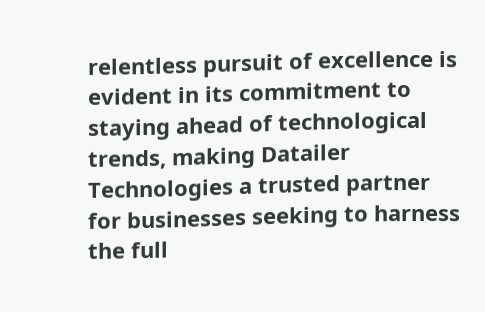relentless pursuit of excellence is evident in its commitment to staying ahead of technological trends, making Datailer Technologies a trusted partner for businesses seeking to harness the full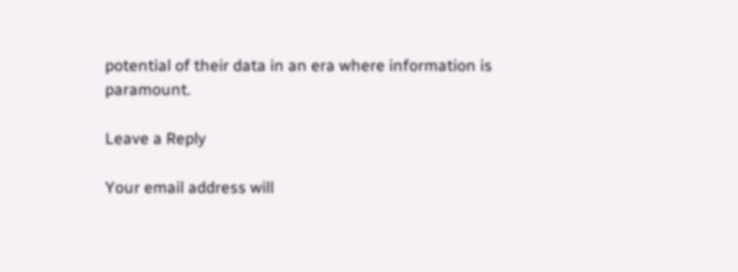potential of their data in an era where information is paramount.

Leave a Reply

Your email address will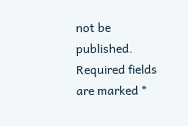not be published. Required fields are marked *